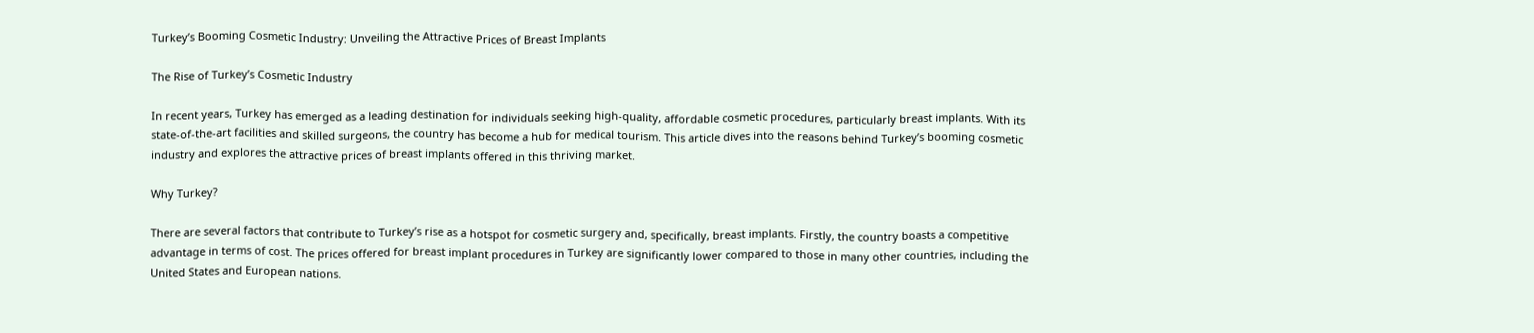Turkey’s Booming Cosmetic Industry: Unveiling the Attractive Prices of Breast Implants

The Rise of Turkey’s Cosmetic Industry

In recent years, Turkey has emerged as a leading destination for individuals seeking high-quality, affordable cosmetic procedures, particularly breast implants. With its state-of-the-art facilities and skilled surgeons, the country has become a hub for medical tourism. This article dives into the reasons behind Turkey’s booming cosmetic industry and explores the attractive prices of breast implants offered in this thriving market.

Why Turkey?

There are several factors that contribute to Turkey’s rise as a hotspot for cosmetic surgery and, specifically, breast implants. Firstly, the country boasts a competitive advantage in terms of cost. The prices offered for breast implant procedures in Turkey are significantly lower compared to those in many other countries, including the United States and European nations.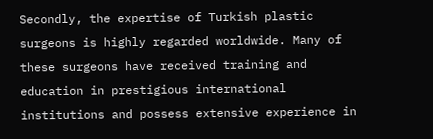Secondly, the expertise of Turkish plastic surgeons is highly regarded worldwide. Many of these surgeons have received training and education in prestigious international institutions and possess extensive experience in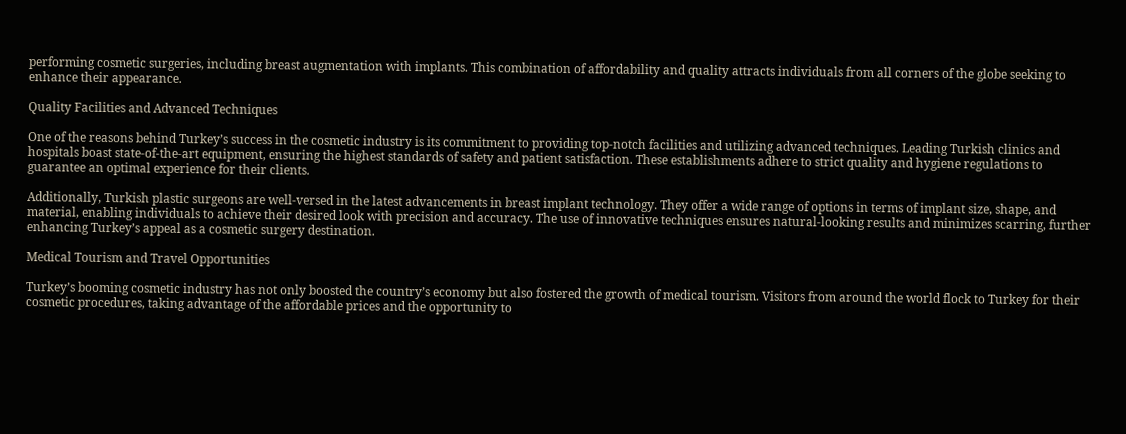performing cosmetic surgeries, including breast augmentation with implants. This combination of affordability and quality attracts individuals from all corners of the globe seeking to enhance their appearance.

Quality Facilities and Advanced Techniques

One of the reasons behind Turkey’s success in the cosmetic industry is its commitment to providing top-notch facilities and utilizing advanced techniques. Leading Turkish clinics and hospitals boast state-of-the-art equipment, ensuring the highest standards of safety and patient satisfaction. These establishments adhere to strict quality and hygiene regulations to guarantee an optimal experience for their clients.

Additionally, Turkish plastic surgeons are well-versed in the latest advancements in breast implant technology. They offer a wide range of options in terms of implant size, shape, and material, enabling individuals to achieve their desired look with precision and accuracy. The use of innovative techniques ensures natural-looking results and minimizes scarring, further enhancing Turkey’s appeal as a cosmetic surgery destination.

Medical Tourism and Travel Opportunities

Turkey’s booming cosmetic industry has not only boosted the country’s economy but also fostered the growth of medical tourism. Visitors from around the world flock to Turkey for their cosmetic procedures, taking advantage of the affordable prices and the opportunity to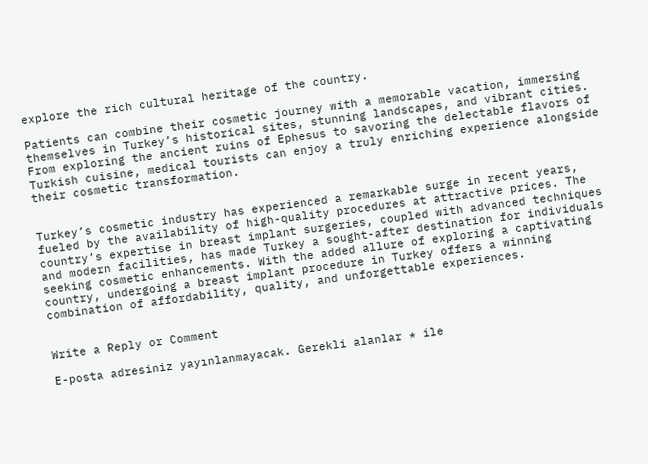explore the rich cultural heritage of the country.

Patients can combine their cosmetic journey with a memorable vacation, immersing themselves in Turkey’s historical sites, stunning landscapes, and vibrant cities. From exploring the ancient ruins of Ephesus to savoring the delectable flavors of Turkish cuisine, medical tourists can enjoy a truly enriching experience alongside their cosmetic transformation.


Turkey’s cosmetic industry has experienced a remarkable surge in recent years, fueled by the availability of high-quality procedures at attractive prices. The country’s expertise in breast implant surgeries, coupled with advanced techniques and modern facilities, has made Turkey a sought-after destination for individuals seeking cosmetic enhancements. With the added allure of exploring a captivating country, undergoing a breast implant procedure in Turkey offers a winning combination of affordability, quality, and unforgettable experiences.


Write a Reply or Comment

E-posta adresiniz yayınlanmayacak. Gerekli alanlar * ile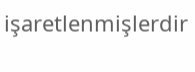işaretlenmişlerdir